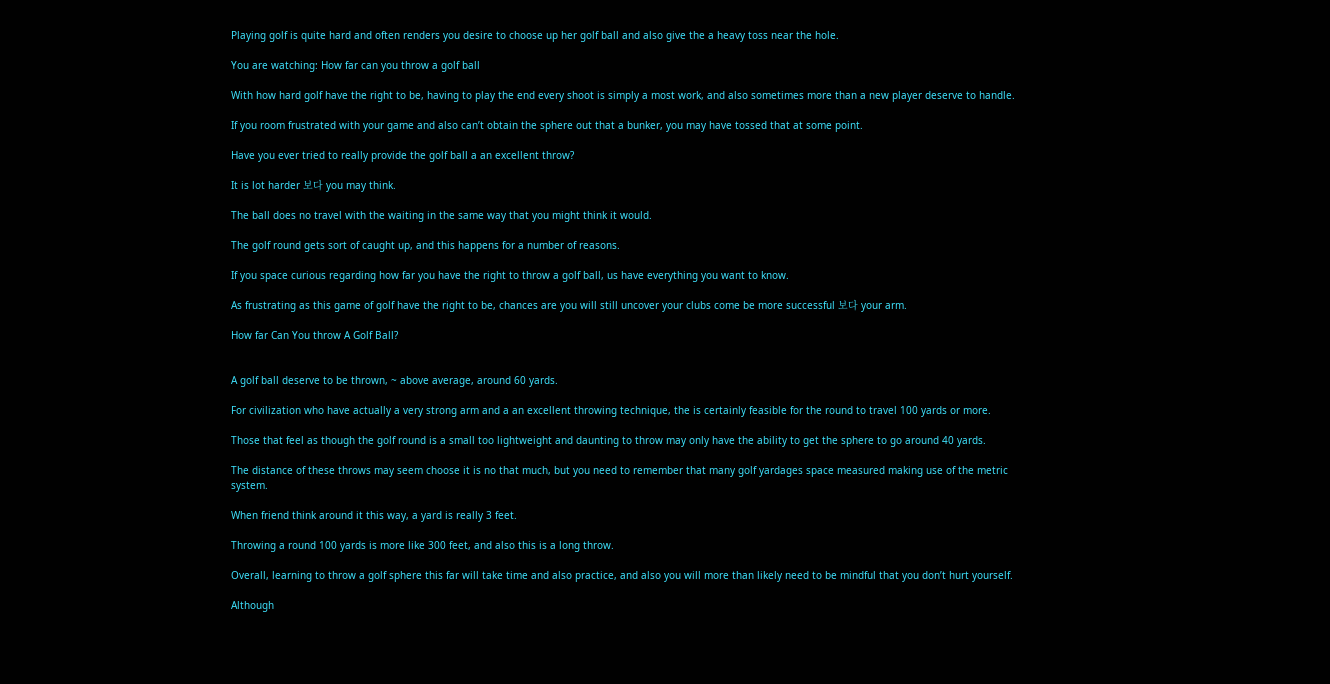Playing golf is quite hard and often renders you desire to choose up her golf ball and also give the a heavy toss near the hole.

You are watching: How far can you throw a golf ball

With how hard golf have the right to be, having to play the end every shoot is simply a most work, and also sometimes more than a new player deserve to handle.

If you room frustrated with your game and also can’t obtain the sphere out that a bunker, you may have tossed that at some point.

Have you ever tried to really provide the golf ball a an excellent throw?

It is lot harder 보다 you may think.

The ball does no travel with the waiting in the same way that you might think it would.

The golf round gets sort of caught up, and this happens for a number of reasons.

If you space curious regarding how far you have the right to throw a golf ball, us have everything you want to know.

As frustrating as this game of golf have the right to be, chances are you will still uncover your clubs come be more successful 보다 your arm.

How far Can You throw A Golf Ball?


A golf ball deserve to be thrown, ~ above average, around 60 yards.

For civilization who have actually a very strong arm and a an excellent throwing technique, the is certainly feasible for the round to travel 100 yards or more.

Those that feel as though the golf round is a small too lightweight and daunting to throw may only have the ability to get the sphere to go around 40 yards.

The distance of these throws may seem choose it is no that much, but you need to remember that many golf yardages space measured making use of the metric system.

When friend think around it this way, a yard is really 3 feet.

Throwing a round 100 yards is more like 300 feet, and also this is a long throw.

Overall, learning to throw a golf sphere this far will take time and also practice, and also you will more than likely need to be mindful that you don’t hurt yourself.

Although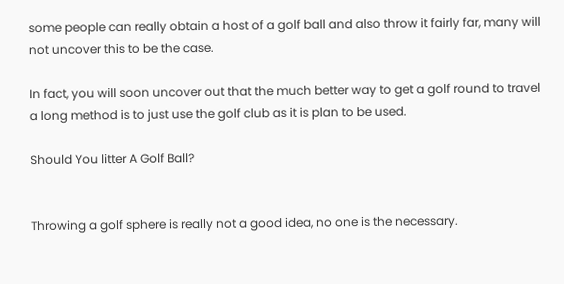some people can really obtain a host of a golf ball and also throw it fairly far, many will not uncover this to be the case.

In fact, you will soon uncover out that the much better way to get a golf round to travel a long method is to just use the golf club as it is plan to be used.

Should You litter A Golf Ball?


Throwing a golf sphere is really not a good idea, no one is the necessary.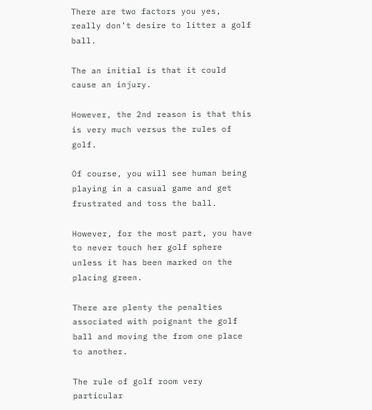There are two factors you yes, really don’t desire to litter a golf ball.

The an initial is that it could cause an injury.

However, the 2nd reason is that this is very much versus the rules of golf.

Of course, you will see human being playing in a casual game and get frustrated and toss the ball.

However, for the most part, you have to never touch her golf sphere unless it has been marked on the placing green.

There are plenty the penalties associated with poignant the golf ball and moving the from one place to another.

The rule of golf room very particular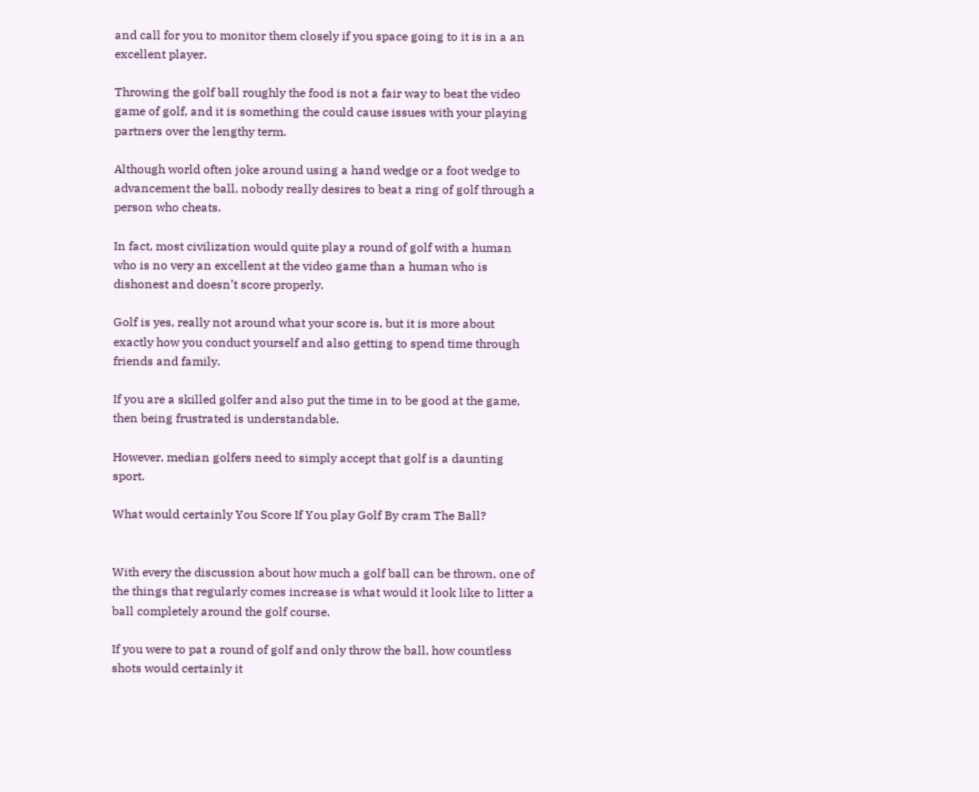and call for you to monitor them closely if you space going to it is in a an excellent player.

Throwing the golf ball roughly the food is not a fair way to beat the video game of golf, and it is something the could cause issues with your playing partners over the lengthy term.

Although world often joke around using a hand wedge or a foot wedge to advancement the ball, nobody really desires to beat a ring of golf through a person who cheats.

In fact, most civilization would quite play a round of golf with a human who is no very an excellent at the video game than a human who is dishonest and doesn’t score properly.

Golf is yes, really not around what your score is, but it is more about exactly how you conduct yourself and also getting to spend time through friends and family.

If you are a skilled golfer and also put the time in to be good at the game, then being frustrated is understandable.

However, median golfers need to simply accept that golf is a daunting sport.

What would certainly You Score If You play Golf By cram The Ball?


With every the discussion about how much a golf ball can be thrown, one of the things that regularly comes increase is what would it look like to litter a ball completely around the golf course.

If you were to pat a round of golf and only throw the ball, how countless shots would certainly it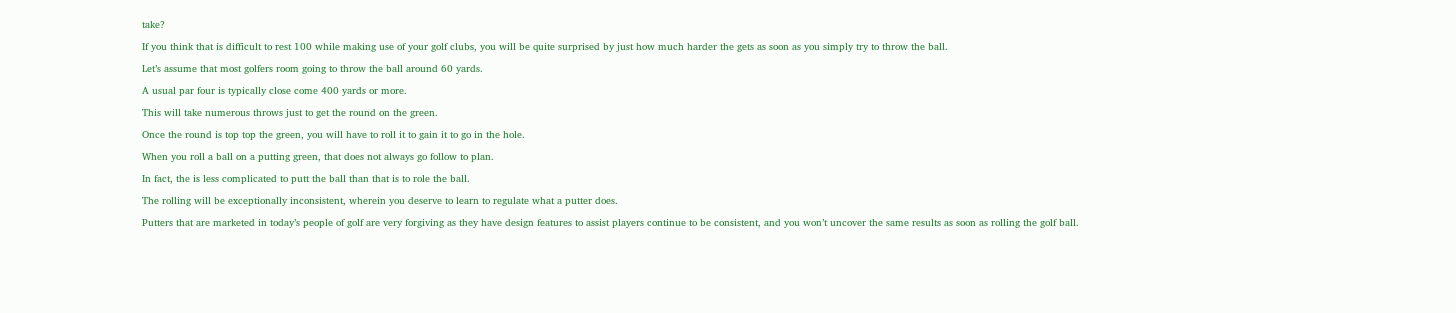take?

If you think that is difficult to rest 100 while making use of your golf clubs, you will be quite surprised by just how much harder the gets as soon as you simply try to throw the ball.

Let’s assume that most golfers room going to throw the ball around 60 yards.

A usual par four is typically close come 400 yards or more.

This will take numerous throws just to get the round on the green.

Once the round is top top the green, you will have to roll it to gain it to go in the hole.

When you roll a ball on a putting green, that does not always go follow to plan.

In fact, the is less complicated to putt the ball than that is to role the ball.

The rolling will be exceptionally inconsistent, wherein you deserve to learn to regulate what a putter does.

Putters that are marketed in today’s people of golf are very forgiving as they have design features to assist players continue to be consistent, and you won’t uncover the same results as soon as rolling the golf ball.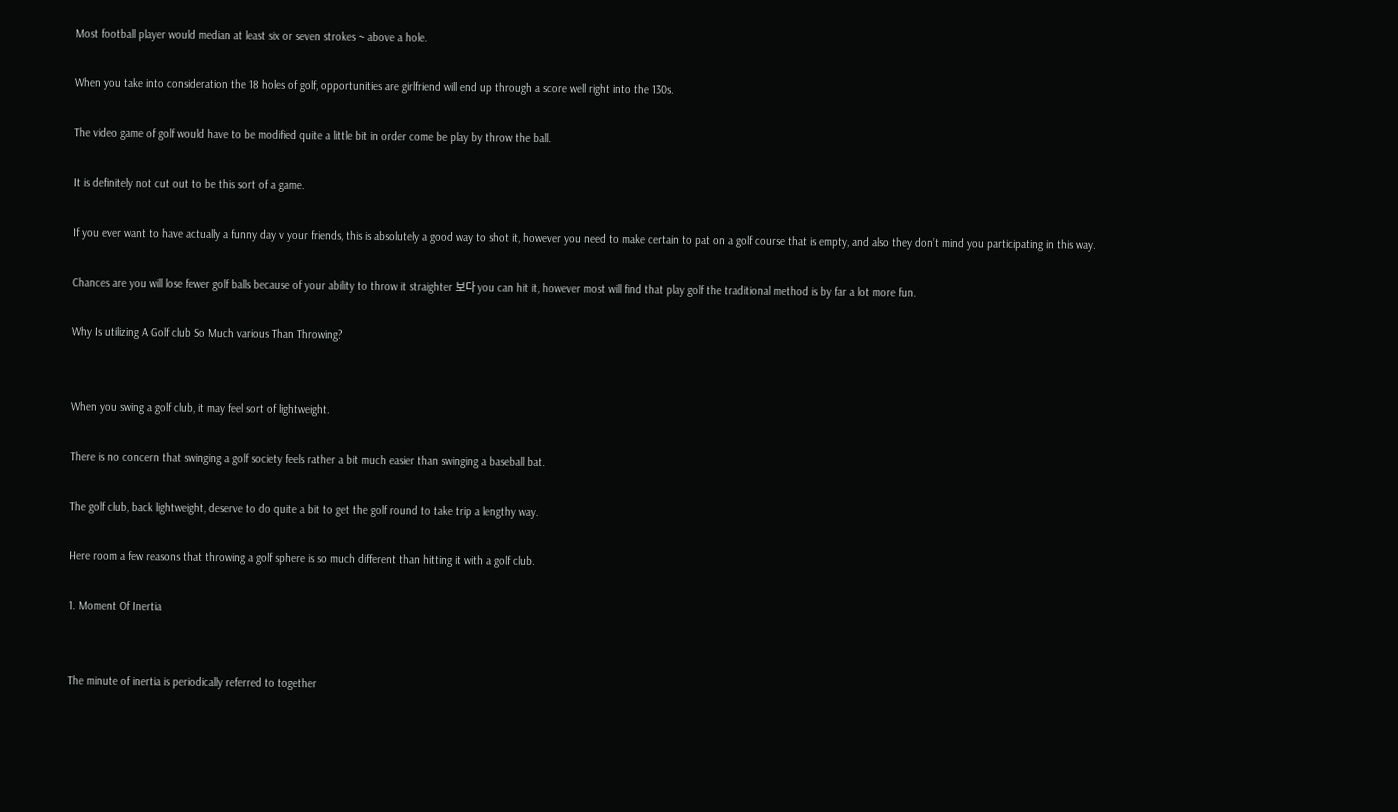Most football player would median at least six or seven strokes ~ above a hole.

When you take into consideration the 18 holes of golf, opportunities are girlfriend will end up through a score well right into the 130s.

The video game of golf would have to be modified quite a little bit in order come be play by throw the ball.

It is definitely not cut out to be this sort of a game.

If you ever want to have actually a funny day v your friends, this is absolutely a good way to shot it, however you need to make certain to pat on a golf course that is empty, and also they don’t mind you participating in this way.

Chances are you will lose fewer golf balls because of your ability to throw it straighter 보다 you can hit it, however most will find that play golf the traditional method is by far a lot more fun.

Why Is utilizing A Golf club So Much various Than Throwing?


When you swing a golf club, it may feel sort of lightweight.

There is no concern that swinging a golf society feels rather a bit much easier than swinging a baseball bat.

The golf club, back lightweight, deserve to do quite a bit to get the golf round to take trip a lengthy way.

Here room a few reasons that throwing a golf sphere is so much different than hitting it with a golf club.

1. Moment Of Inertia


The minute of inertia is periodically referred to together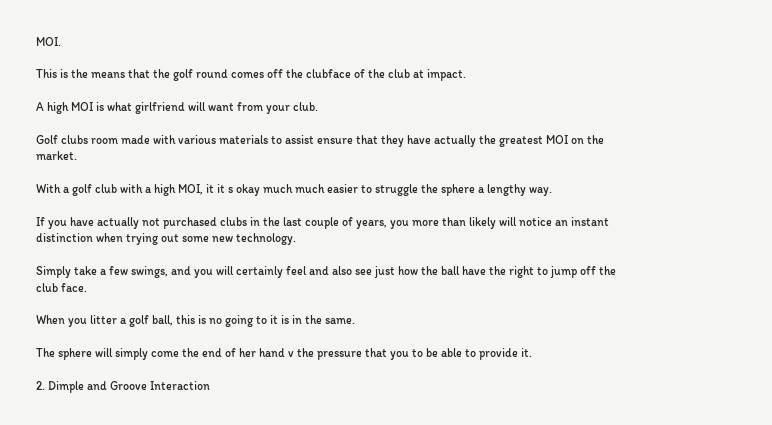MOI.

This is the means that the golf round comes off the clubface of the club at impact.

A high MOI is what girlfriend will want from your club.

Golf clubs room made with various materials to assist ensure that they have actually the greatest MOI on the market.

With a golf club with a high MOI, it it s okay much much easier to struggle the sphere a lengthy way.

If you have actually not purchased clubs in the last couple of years, you more than likely will notice an instant distinction when trying out some new technology.

Simply take a few swings, and you will certainly feel and also see just how the ball have the right to jump off the club face.

When you litter a golf ball, this is no going to it is in the same.

The sphere will simply come the end of her hand v the pressure that you to be able to provide it.

2. Dimple and Groove Interaction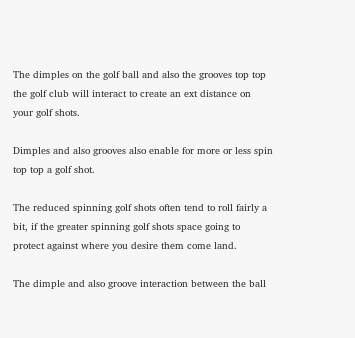The dimples on the golf ball and also the grooves top top the golf club will interact to create an ext distance on your golf shots.

Dimples and also grooves also enable for more or less spin top top a golf shot.

The reduced spinning golf shots often tend to roll fairly a bit, if the greater spinning golf shots space going to protect against where you desire them come land.

The dimple and also groove interaction between the ball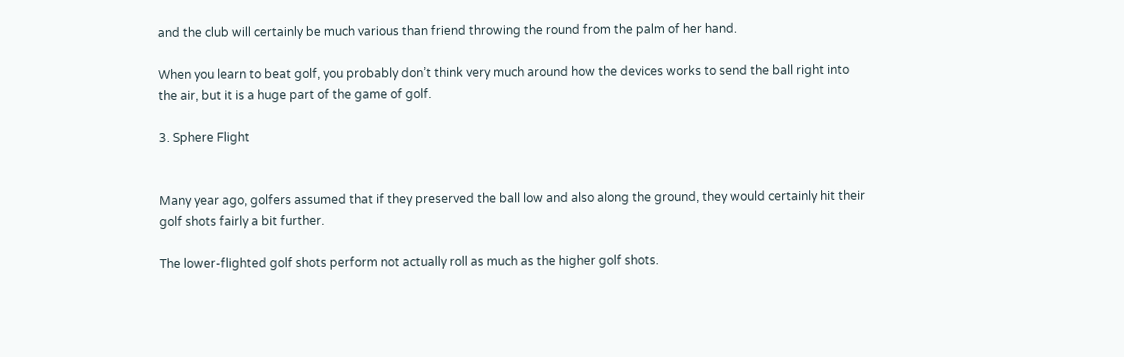and the club will certainly be much various than friend throwing the round from the palm of her hand.

When you learn to beat golf, you probably don’t think very much around how the devices works to send the ball right into the air, but it is a huge part of the game of golf.

3. Sphere Flight


Many year ago, golfers assumed that if they preserved the ball low and also along the ground, they would certainly hit their golf shots fairly a bit further.

The lower-flighted golf shots perform not actually roll as much as the higher golf shots.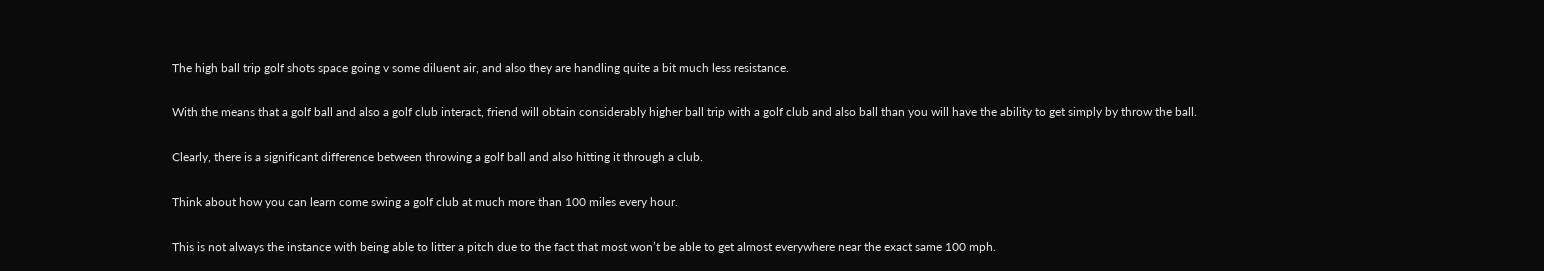The high ball trip golf shots space going v some diluent air, and also they are handling quite a bit much less resistance.

With the means that a golf ball and also a golf club interact, friend will obtain considerably higher ball trip with a golf club and also ball than you will have the ability to get simply by throw the ball.

Clearly, there is a significant difference between throwing a golf ball and also hitting it through a club.

Think about how you can learn come swing a golf club at much more than 100 miles every hour.

This is not always the instance with being able to litter a pitch due to the fact that most won’t be able to get almost everywhere near the exact same 100 mph.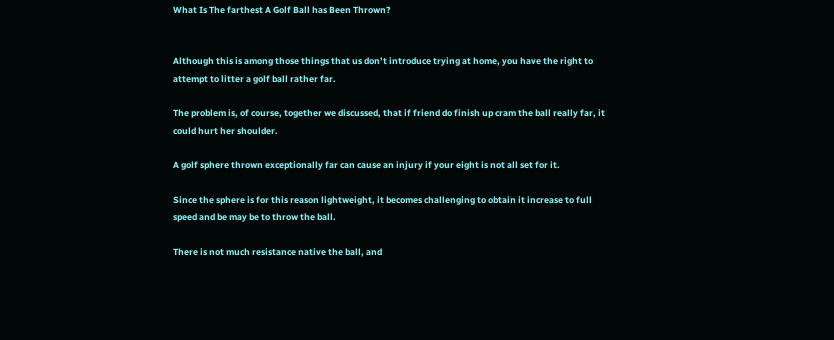What Is The farthest A Golf Ball has Been Thrown?


Although this is among those things that us don’t introduce trying at home, you have the right to attempt to litter a golf ball rather far.

The problem is, of course, together we discussed, that if friend do finish up cram the ball really far, it could hurt her shoulder.

A golf sphere thrown exceptionally far can cause an injury if your eight is not all set for it.

Since the sphere is for this reason lightweight, it becomes challenging to obtain it increase to full speed and be may be to throw the ball.

There is not much resistance native the ball, and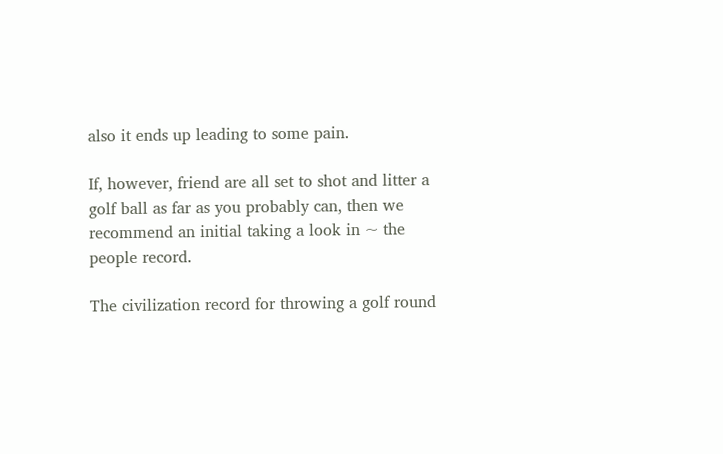also it ends up leading to some pain.

If, however, friend are all set to shot and litter a golf ball as far as you probably can, then we recommend an initial taking a look in ~ the people record.

The civilization record for throwing a golf round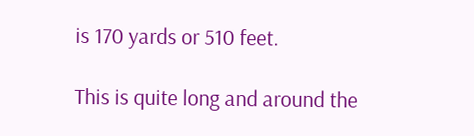is 170 yards or 510 feet.

This is quite long and around the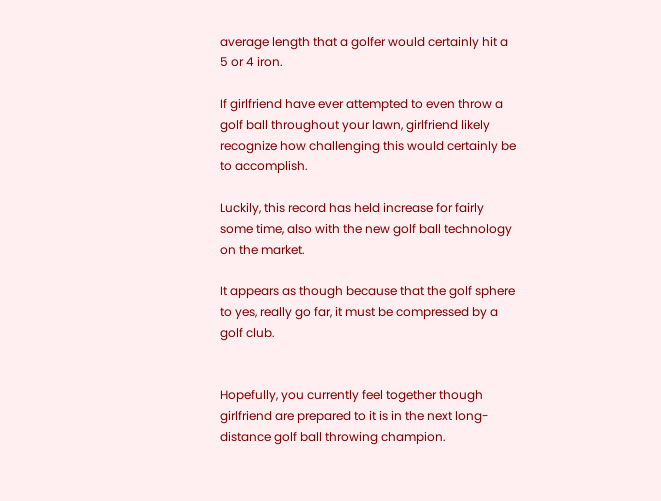average length that a golfer would certainly hit a 5 or 4 iron.

If girlfriend have ever attempted to even throw a golf ball throughout your lawn, girlfriend likely recognize how challenging this would certainly be to accomplish.

Luckily, this record has held increase for fairly some time, also with the new golf ball technology on the market.

It appears as though because that the golf sphere to yes, really go far, it must be compressed by a golf club.


Hopefully, you currently feel together though girlfriend are prepared to it is in the next long-distance golf ball throwing champion.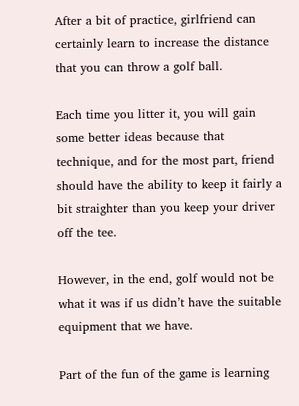After a bit of practice, girlfriend can certainly learn to increase the distance that you can throw a golf ball.

Each time you litter it, you will gain some better ideas because that technique, and for the most part, friend should have the ability to keep it fairly a bit straighter than you keep your driver off the tee.

However, in the end, golf would not be what it was if us didn’t have the suitable equipment that we have.

Part of the fun of the game is learning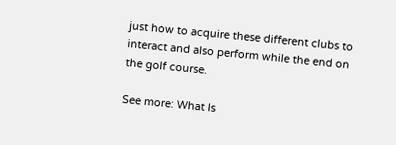just how to acquire these different clubs to interact and also perform while the end on the golf course.

See more: What Is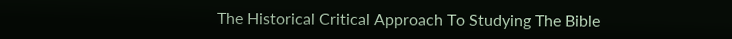The Historical Critical Approach To Studying The Bible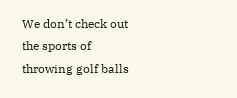We don’t check out the sports of throwing golf balls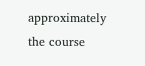approximately the course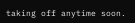taking off anytime soon.